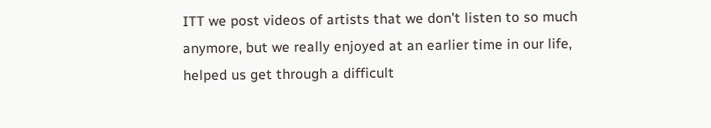ITT we post videos of artists that we don't listen to so much anymore, but we really enjoyed at an earlier time in our life, helped us get through a difficult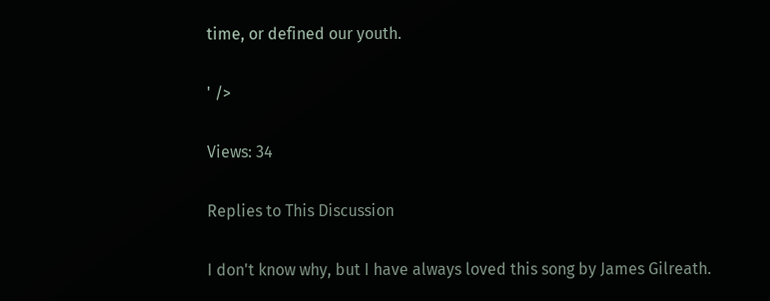time, or defined our youth.

' />

Views: 34

Replies to This Discussion

I don't know why, but I have always loved this song by James Gilreath.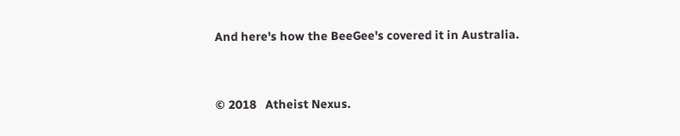And here's how the BeeGee's covered it in Australia.


© 2018   Atheist Nexus.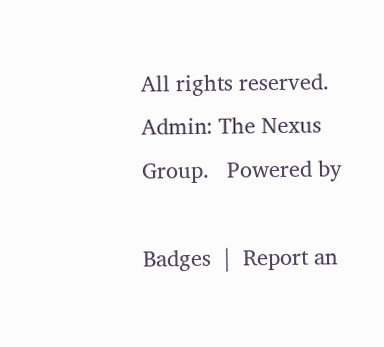All rights reserved. Admin: The Nexus Group.   Powered by

Badges  |  Report an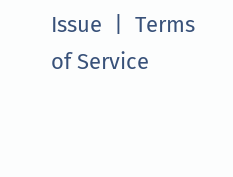Issue  |  Terms of Service